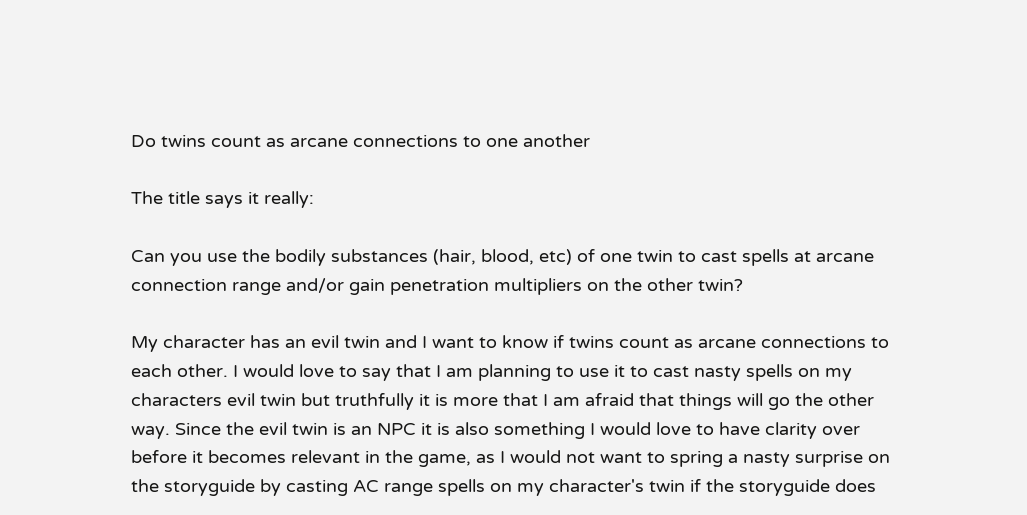Do twins count as arcane connections to one another

The title says it really:

Can you use the bodily substances (hair, blood, etc) of one twin to cast spells at arcane connection range and/or gain penetration multipliers on the other twin?

My character has an evil twin and I want to know if twins count as arcane connections to each other. I would love to say that I am planning to use it to cast nasty spells on my characters evil twin but truthfully it is more that I am afraid that things will go the other way. Since the evil twin is an NPC it is also something I would love to have clarity over before it becomes relevant in the game, as I would not want to spring a nasty surprise on the storyguide by casting AC range spells on my character's twin if the storyguide does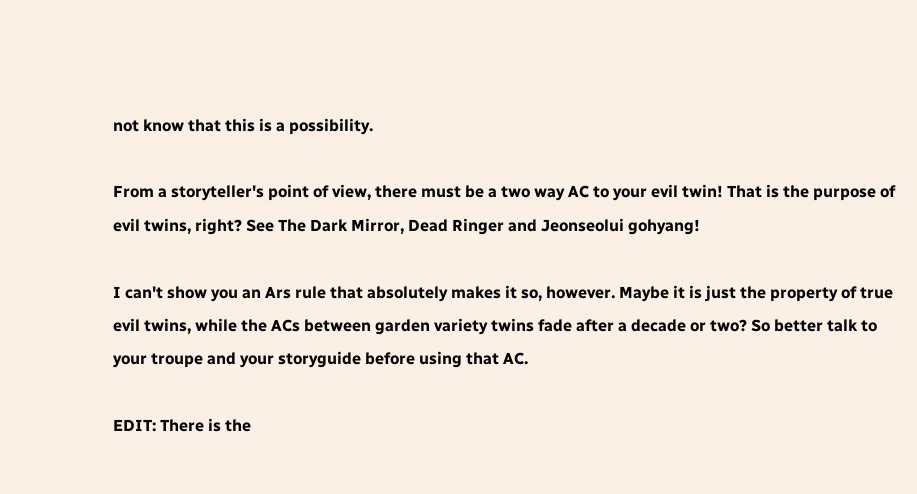not know that this is a possibility.

From a storyteller's point of view, there must be a two way AC to your evil twin! That is the purpose of evil twins, right? See The Dark Mirror, Dead Ringer and Jeonseolui gohyang!

I can't show you an Ars rule that absolutely makes it so, however. Maybe it is just the property of true evil twins, while the ACs between garden variety twins fade after a decade or two? So better talk to your troupe and your storyguide before using that AC.

EDIT: There is the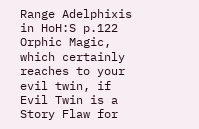Range Adelphixis in HoH:S p.122 Orphic Magic, which certainly reaches to your evil twin, if Evil Twin is a Story Flaw for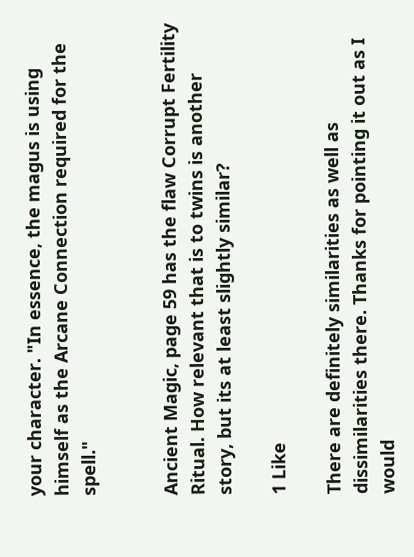your character. "In essence, the magus is using himself as the Arcane Connection required for the spell."


Ancient Magic, page 59 has the flaw Corrupt Fertility Ritual. How relevant that is to twins is another story, but its at least slightly similar?

1 Like

There are definitely similarities as well as dissimilarities there. Thanks for pointing it out as I would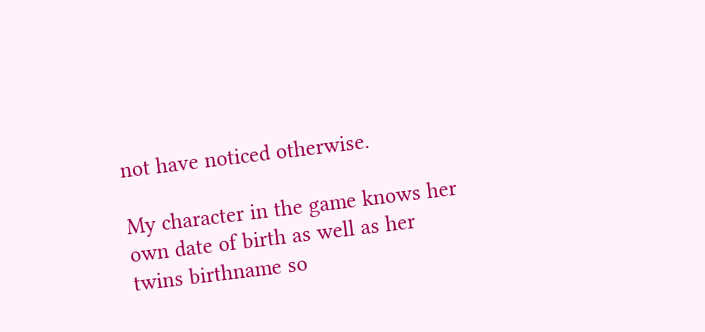not have noticed otherwise.

My character in the game knows her own date of birth as well as her twins birthname so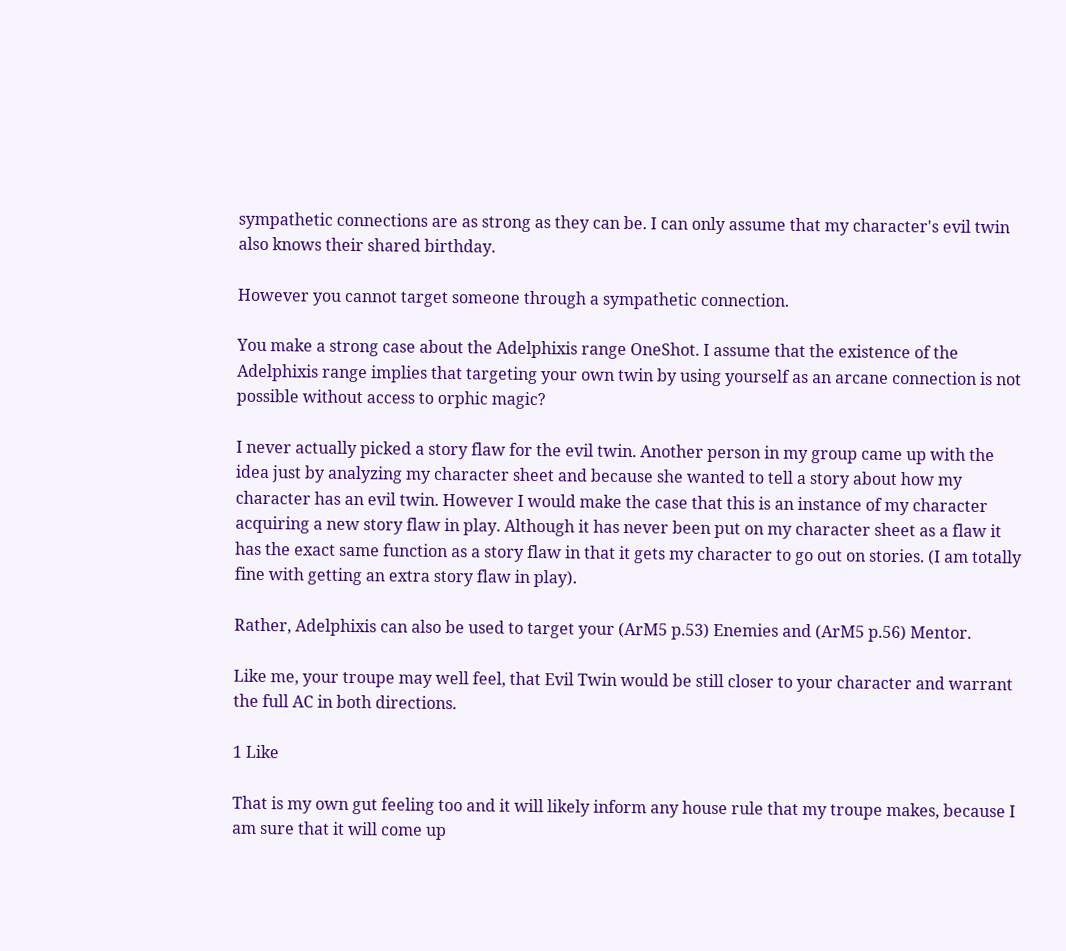sympathetic connections are as strong as they can be. I can only assume that my character's evil twin also knows their shared birthday.

However you cannot target someone through a sympathetic connection.

You make a strong case about the Adelphixis range OneShot. I assume that the existence of the Adelphixis range implies that targeting your own twin by using yourself as an arcane connection is not possible without access to orphic magic?

I never actually picked a story flaw for the evil twin. Another person in my group came up with the idea just by analyzing my character sheet and because she wanted to tell a story about how my character has an evil twin. However I would make the case that this is an instance of my character acquiring a new story flaw in play. Although it has never been put on my character sheet as a flaw it has the exact same function as a story flaw in that it gets my character to go out on stories. (I am totally fine with getting an extra story flaw in play).

Rather, Adelphixis can also be used to target your (ArM5 p.53) Enemies and (ArM5 p.56) Mentor.

Like me, your troupe may well feel, that Evil Twin would be still closer to your character and warrant the full AC in both directions.

1 Like

That is my own gut feeling too and it will likely inform any house rule that my troupe makes, because I am sure that it will come up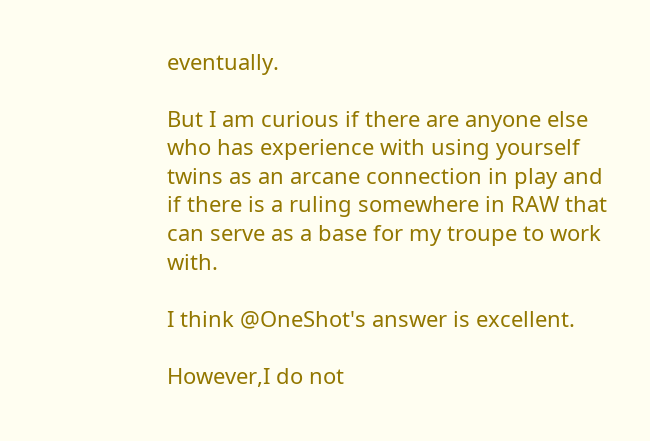eventually.

But I am curious if there are anyone else who has experience with using yourself twins as an arcane connection in play and if there is a ruling somewhere in RAW that can serve as a base for my troupe to work with.

I think @OneShot's answer is excellent.

However,I do not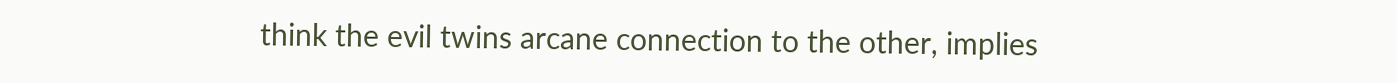think the evil twins arcane connection to the other, implies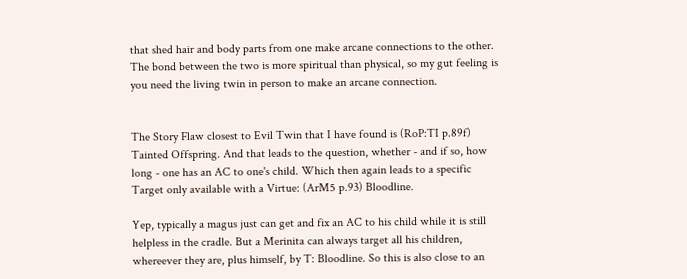that shed hair and body parts from one make arcane connections to the other. The bond between the two is more spiritual than physical, so my gut feeling is you need the living twin in person to make an arcane connection.


The Story Flaw closest to Evil Twin that I have found is (RoP:TI p.89f) Tainted Offspring. And that leads to the question, whether - and if so, how long - one has an AC to one's child. Which then again leads to a specific Target only available with a Virtue: (ArM5 p.93) Bloodline.

Yep, typically a magus just can get and fix an AC to his child while it is still helpless in the cradle. But a Merinita can always target all his children, whereever they are, plus himself, by T: Bloodline. So this is also close to an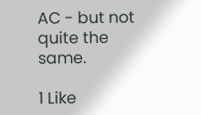AC - but not quite the same.

1 Like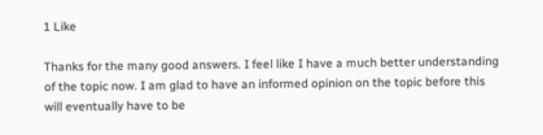1 Like

Thanks for the many good answers. I feel like I have a much better understanding of the topic now. I am glad to have an informed opinion on the topic before this will eventually have to be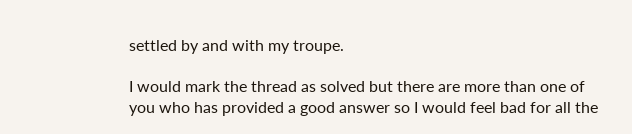settled by and with my troupe.

I would mark the thread as solved but there are more than one of you who has provided a good answer so I would feel bad for all the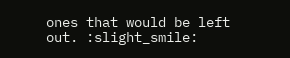ones that would be left out. :slight_smile: